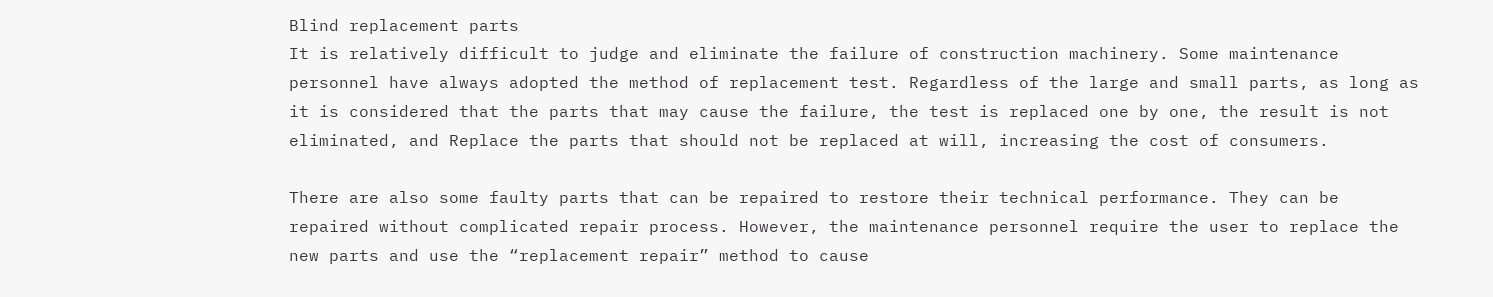Blind replacement parts
It is relatively difficult to judge and eliminate the failure of construction machinery. Some maintenance personnel have always adopted the method of replacement test. Regardless of the large and small parts, as long as it is considered that the parts that may cause the failure, the test is replaced one by one, the result is not eliminated, and Replace the parts that should not be replaced at will, increasing the cost of consumers.

There are also some faulty parts that can be repaired to restore their technical performance. They can be repaired without complicated repair process. However, the maintenance personnel require the user to replace the new parts and use the “replacement repair” method to cause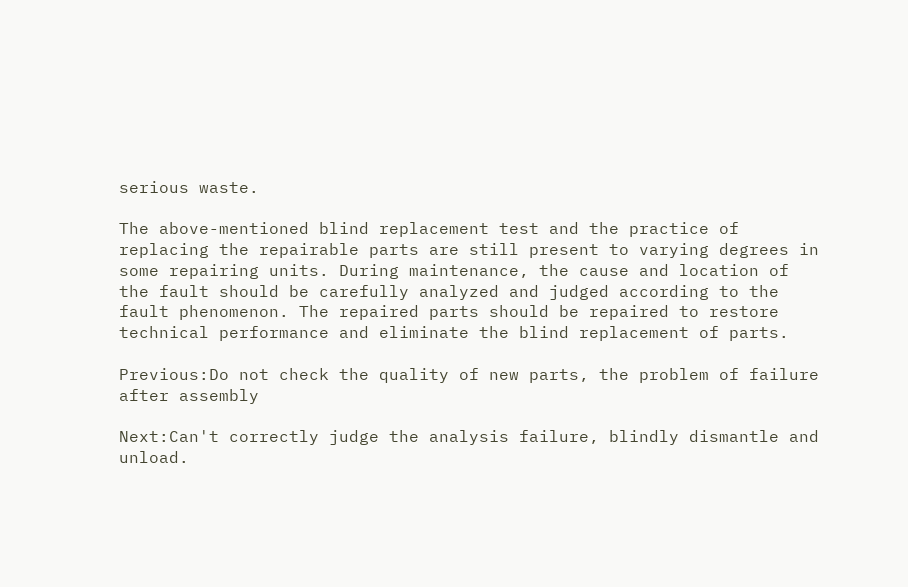serious waste.

The above-mentioned blind replacement test and the practice of replacing the repairable parts are still present to varying degrees in some repairing units. During maintenance, the cause and location of the fault should be carefully analyzed and judged according to the fault phenomenon. The repaired parts should be repaired to restore technical performance and eliminate the blind replacement of parts.

Previous:Do not check the quality of new parts, the problem of failure after assembly

Next:Can't correctly judge the analysis failure, blindly dismantle and unload.